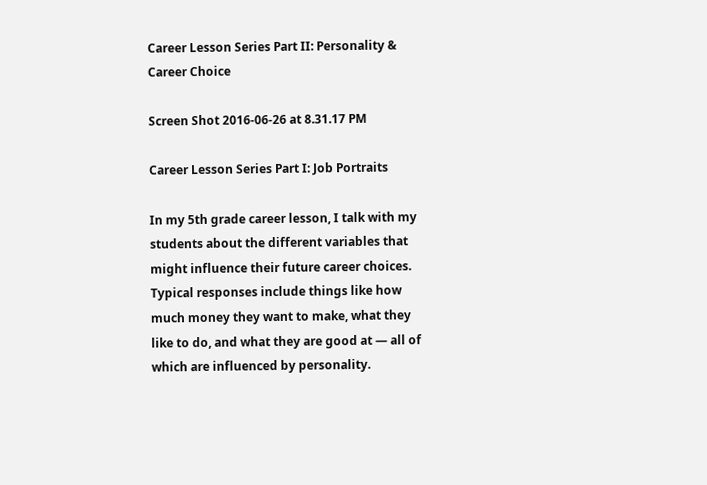Career Lesson Series Part II: Personality & Career Choice

Screen Shot 2016-06-26 at 8.31.17 PM

Career Lesson Series Part I: Job Portraits

In my 5th grade career lesson, I talk with my students about the different variables that might influence their future career choices. Typical responses include things like how much money they want to make, what they like to do, and what they are good at — all of which are influenced by personality.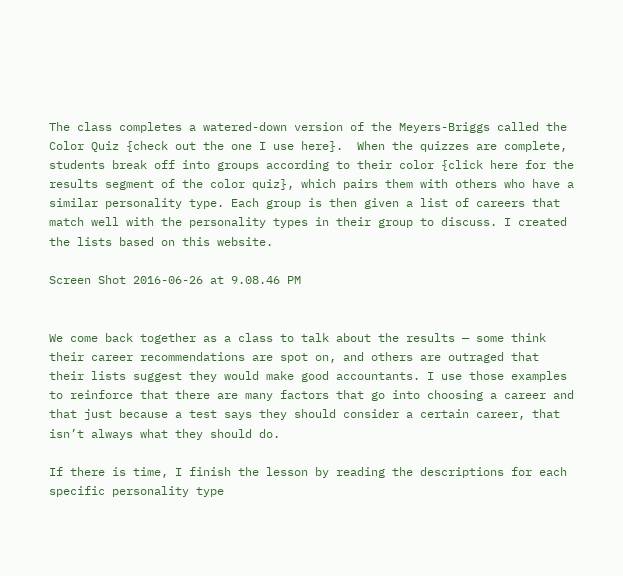The class completes a watered-down version of the Meyers-Briggs called the Color Quiz {check out the one I use here}.  When the quizzes are complete, students break off into groups according to their color {click here for the results segment of the color quiz}, which pairs them with others who have a similar personality type. Each group is then given a list of careers that match well with the personality types in their group to discuss. I created the lists based on this website.

Screen Shot 2016-06-26 at 9.08.46 PM


We come back together as a class to talk about the results — some think their career recommendations are spot on, and others are outraged that their lists suggest they would make good accountants. I use those examples to reinforce that there are many factors that go into choosing a career and that just because a test says they should consider a certain career, that isn’t always what they should do.

If there is time, I finish the lesson by reading the descriptions for each specific personality type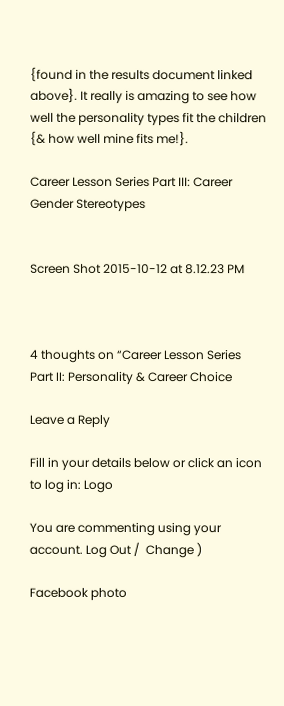{found in the results document linked above}. It really is amazing to see how well the personality types fit the children {& how well mine fits me!}.

Career Lesson Series Part III: Career Gender Stereotypes


Screen Shot 2015-10-12 at 8.12.23 PM



4 thoughts on “Career Lesson Series Part II: Personality & Career Choice

Leave a Reply

Fill in your details below or click an icon to log in: Logo

You are commenting using your account. Log Out /  Change )

Facebook photo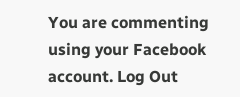You are commenting using your Facebook account. Log Out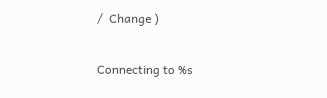/  Change )

Connecting to %s